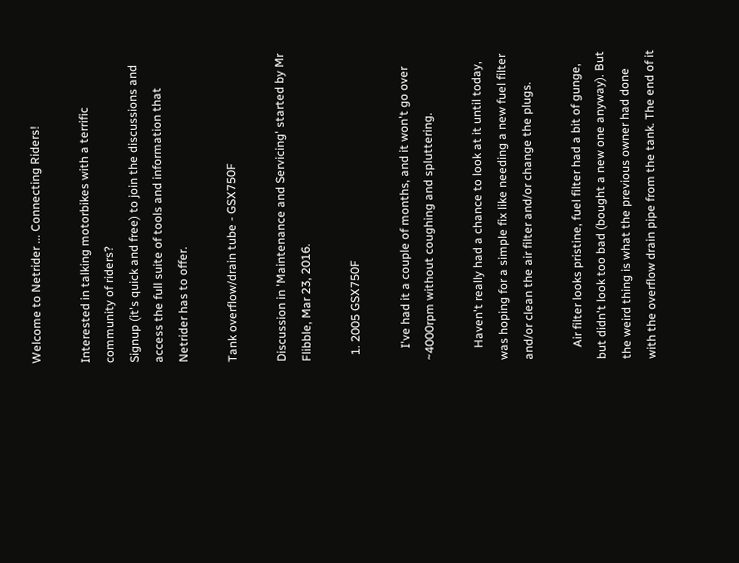Welcome to Netrider ... Connecting Riders!

Interested in talking motorbikes with a terrific community of riders?
Signup (it's quick and free) to join the discussions and access the full suite of tools and information that Netrider has to offer.

Tank overflow/drain tube - GSX750F

Discussion in 'Maintenance and Servicing' started by Mr Flibble, Mar 23, 2016.

  1. 2005 GSX750F

    I've had it a couple of months, and it won't go over ~4000rpm without coughing and spluttering.

    Haven't really had a chance to look at it until today, was hoping for a simple fix like needing a new fuel filter and/or clean the air filter and/or change the plugs.

    Air filter looks pristine, fuel filter had a bit of gunge, but didn't look too bad (bought a new one anyway). But the weird thing is what the previous owner had done with the overflow drain pipe from the tank. The end of it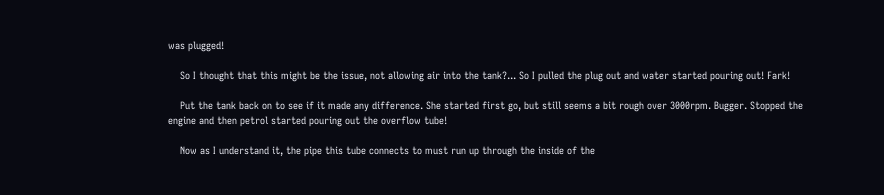was plugged!

    So I thought that this might be the issue, not allowing air into the tank?... So I pulled the plug out and water started pouring out! Fark!

    Put the tank back on to see if it made any difference. She started first go, but still seems a bit rough over 3000rpm. Bugger. Stopped the engine and then petrol started pouring out the overflow tube!

    Now as I understand it, the pipe this tube connects to must run up through the inside of the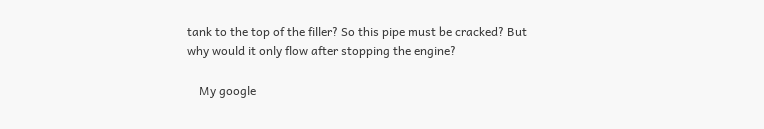tank to the top of the filler? So this pipe must be cracked? But why would it only flow after stopping the engine?

    My google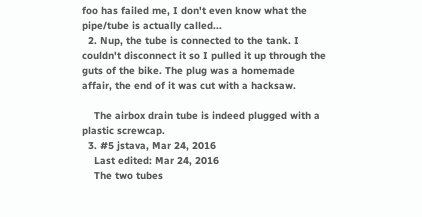foo has failed me, I don't even know what the pipe/tube is actually called...
  2. Nup, the tube is connected to the tank. I couldn't disconnect it so I pulled it up through the guts of the bike. The plug was a homemade affair, the end of it was cut with a hacksaw.

    The airbox drain tube is indeed plugged with a plastic screwcap.
  3. #5 jstava, Mar 24, 2016
    Last edited: Mar 24, 2016
    The two tubes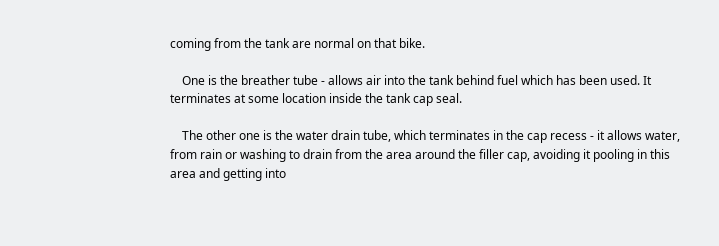coming from the tank are normal on that bike.

    One is the breather tube - allows air into the tank behind fuel which has been used. It terminates at some location inside the tank cap seal.

    The other one is the water drain tube, which terminates in the cap recess - it allows water, from rain or washing to drain from the area around the filler cap, avoiding it pooling in this area and getting into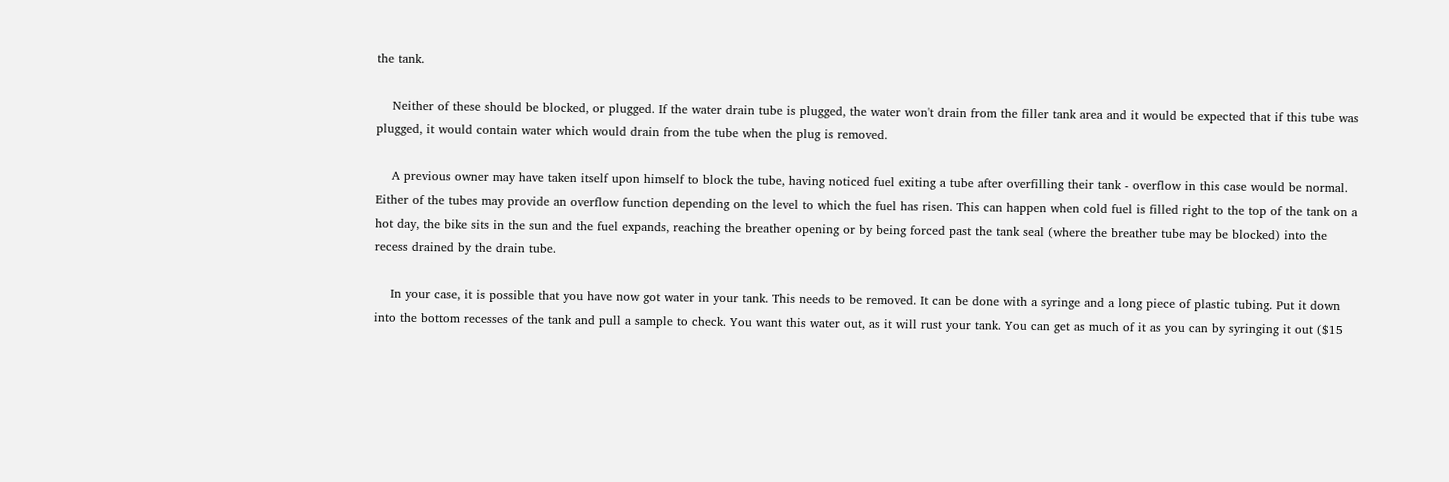the tank.

    Neither of these should be blocked, or plugged. If the water drain tube is plugged, the water won't drain from the filler tank area and it would be expected that if this tube was plugged, it would contain water which would drain from the tube when the plug is removed.

    A previous owner may have taken itself upon himself to block the tube, having noticed fuel exiting a tube after overfilling their tank - overflow in this case would be normal. Either of the tubes may provide an overflow function depending on the level to which the fuel has risen. This can happen when cold fuel is filled right to the top of the tank on a hot day, the bike sits in the sun and the fuel expands, reaching the breather opening or by being forced past the tank seal (where the breather tube may be blocked) into the recess drained by the drain tube.

    In your case, it is possible that you have now got water in your tank. This needs to be removed. It can be done with a syringe and a long piece of plastic tubing. Put it down into the bottom recesses of the tank and pull a sample to check. You want this water out, as it will rust your tank. You can get as much of it as you can by syringing it out ($15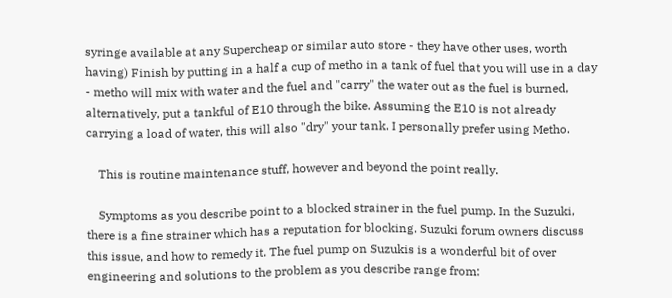syringe available at any Supercheap or similar auto store - they have other uses, worth having) Finish by putting in a half a cup of metho in a tank of fuel that you will use in a day - metho will mix with water and the fuel and "carry" the water out as the fuel is burned, alternatively, put a tankful of E10 through the bike. Assuming the E10 is not already carrying a load of water, this will also "dry" your tank. I personally prefer using Metho.

    This is routine maintenance stuff, however and beyond the point really.

    Symptoms as you describe point to a blocked strainer in the fuel pump. In the Suzuki, there is a fine strainer which has a reputation for blocking. Suzuki forum owners discuss this issue, and how to remedy it. The fuel pump on Suzukis is a wonderful bit of over engineering and solutions to the problem as you describe range from: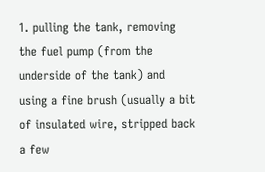1. pulling the tank, removing the fuel pump (from the underside of the tank) and using a fine brush (usually a bit of insulated wire, stripped back a few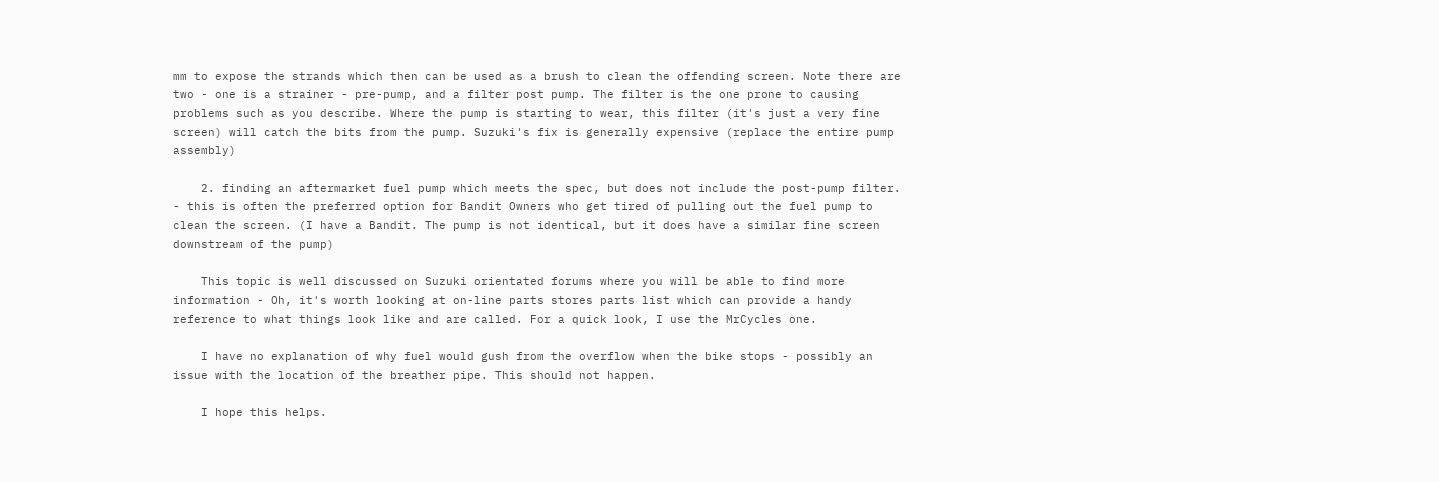mm to expose the strands which then can be used as a brush to clean the offending screen. Note there are two - one is a strainer - pre-pump, and a filter post pump. The filter is the one prone to causing problems such as you describe. Where the pump is starting to wear, this filter (it's just a very fine screen) will catch the bits from the pump. Suzuki's fix is generally expensive (replace the entire pump assembly)

    2. finding an aftermarket fuel pump which meets the spec, but does not include the post-pump filter. - this is often the preferred option for Bandit Owners who get tired of pulling out the fuel pump to clean the screen. (I have a Bandit. The pump is not identical, but it does have a similar fine screen downstream of the pump)

    This topic is well discussed on Suzuki orientated forums where you will be able to find more information - Oh, it's worth looking at on-line parts stores parts list which can provide a handy reference to what things look like and are called. For a quick look, I use the MrCycles one.

    I have no explanation of why fuel would gush from the overflow when the bike stops - possibly an issue with the location of the breather pipe. This should not happen.

    I hope this helps.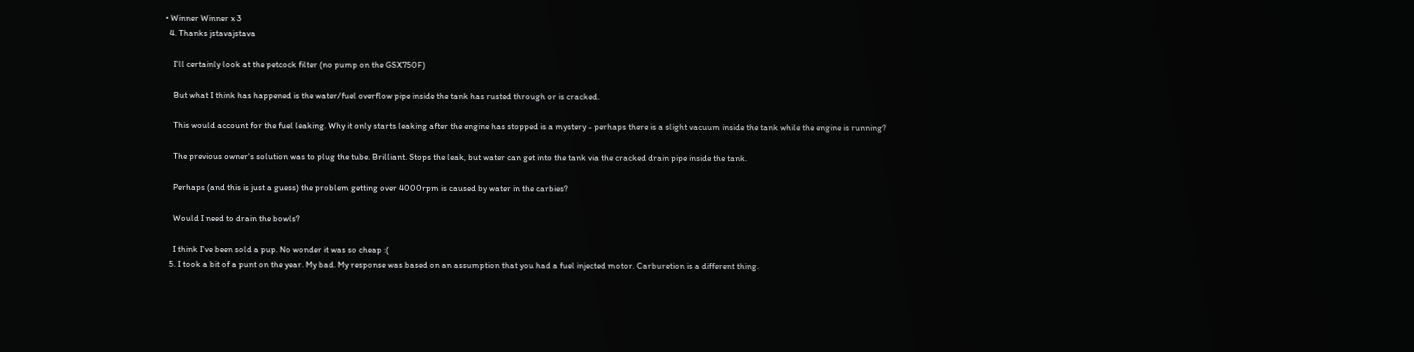• Winner Winner x 3
  4. Thanks jstavajstava

    I'll certainly look at the petcock filter (no pump on the GSX750F)

    But what I think has happened is the water/fuel overflow pipe inside the tank has rusted through or is cracked.

    This would account for the fuel leaking. Why it only starts leaking after the engine has stopped is a mystery - perhaps there is a slight vacuum inside the tank while the engine is running?

    The previous owner's solution was to plug the tube. Brilliant. Stops the leak, but water can get into the tank via the cracked drain pipe inside the tank.

    Perhaps (and this is just a guess) the problem getting over 4000rpm is caused by water in the carbies?

    Would I need to drain the bowls?

    I think I've been sold a pup. No wonder it was so cheap :(
  5. I took a bit of a punt on the year. My bad. My response was based on an assumption that you had a fuel injected motor. Carburetion is a different thing.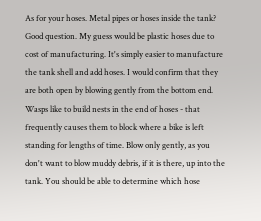As for your hoses. Metal pipes or hoses inside the tank? Good question. My guess would be plastic hoses due to cost of manufacturing. It's simply easier to manufacture the tank shell and add hoses. I would confirm that they are both open by blowing gently from the bottom end. Wasps like to build nests in the end of hoses - that frequently causes them to block where a bike is left standing for lengths of time. Blow only gently, as you don't want to blow muddy debris, if it is there, up into the tank. You should be able to determine which hose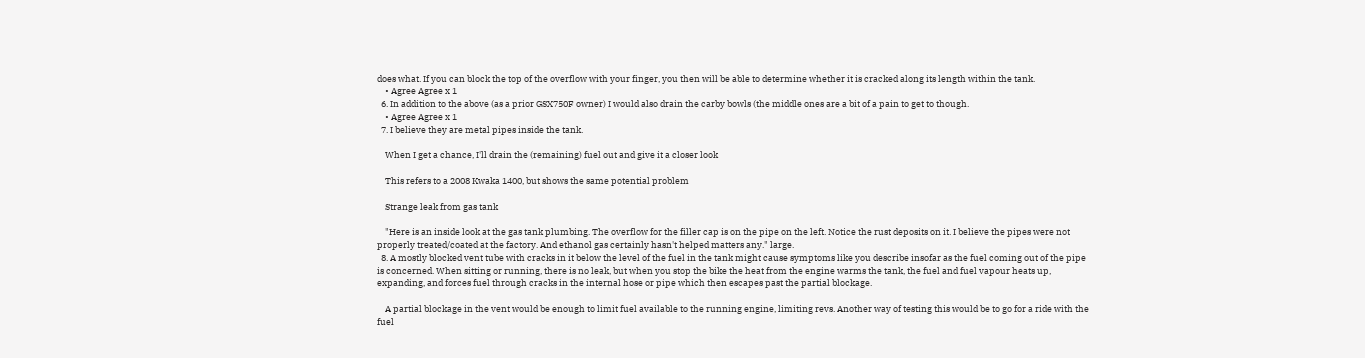does what. If you can block the top of the overflow with your finger, you then will be able to determine whether it is cracked along its length within the tank.
    • Agree Agree x 1
  6. In addition to the above (as a prior GSX750F owner) I would also drain the carby bowls (the middle ones are a bit of a pain to get to though.
    • Agree Agree x 1
  7. I believe they are metal pipes inside the tank.

    When I get a chance, I'll drain the (remaining) fuel out and give it a closer look

    This refers to a 2008 Kwaka 1400, but shows the same potential problem

    Strange leak from gas tank

    "Here is an inside look at the gas tank plumbing. The overflow for the filler cap is on the pipe on the left. Notice the rust deposits on it. I believe the pipes were not properly treated/coated at the factory. And ethanol gas certainly hasn't helped matters any." large.
  8. A mostly blocked vent tube with cracks in it below the level of the fuel in the tank might cause symptoms like you describe insofar as the fuel coming out of the pipe is concerned. When sitting or running, there is no leak, but when you stop the bike the heat from the engine warms the tank, the fuel and fuel vapour heats up, expanding, and forces fuel through cracks in the internal hose or pipe which then escapes past the partial blockage.

    A partial blockage in the vent would be enough to limit fuel available to the running engine, limiting revs. Another way of testing this would be to go for a ride with the fuel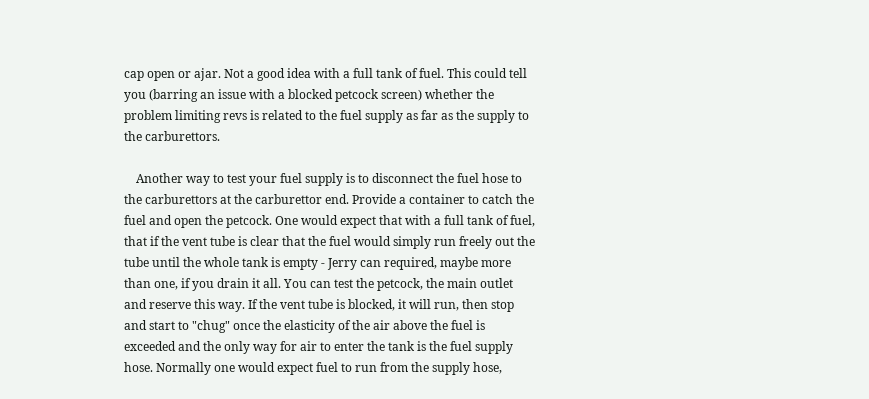cap open or ajar. Not a good idea with a full tank of fuel. This could tell you (barring an issue with a blocked petcock screen) whether the problem limiting revs is related to the fuel supply as far as the supply to the carburettors.

    Another way to test your fuel supply is to disconnect the fuel hose to the carburettors at the carburettor end. Provide a container to catch the fuel and open the petcock. One would expect that with a full tank of fuel, that if the vent tube is clear that the fuel would simply run freely out the tube until the whole tank is empty - Jerry can required, maybe more than one, if you drain it all. You can test the petcock, the main outlet and reserve this way. If the vent tube is blocked, it will run, then stop and start to "chug" once the elasticity of the air above the fuel is exceeded and the only way for air to enter the tank is the fuel supply hose. Normally one would expect fuel to run from the supply hose,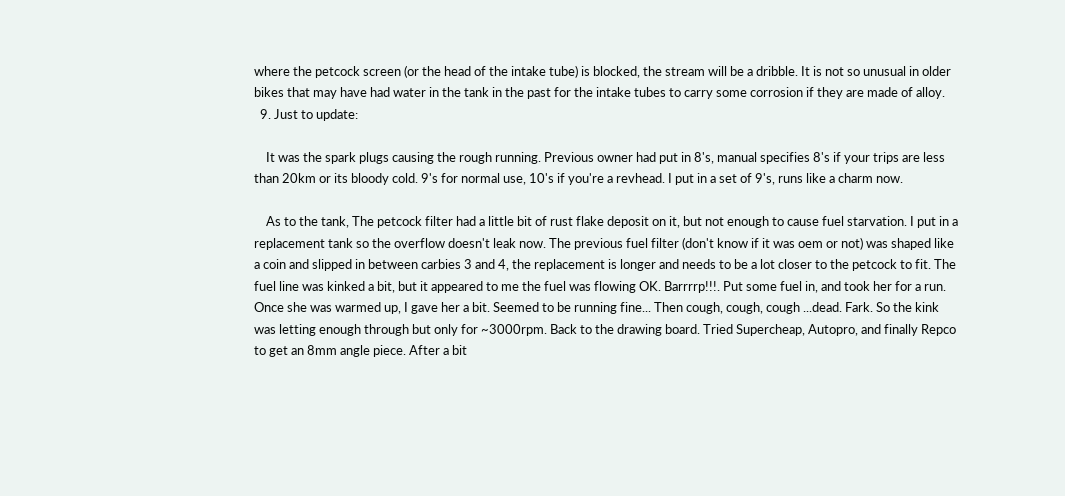where the petcock screen (or the head of the intake tube) is blocked, the stream will be a dribble. It is not so unusual in older bikes that may have had water in the tank in the past for the intake tubes to carry some corrosion if they are made of alloy.
  9. Just to update:

    It was the spark plugs causing the rough running. Previous owner had put in 8's, manual specifies 8's if your trips are less than 20km or its bloody cold. 9's for normal use, 10's if you're a revhead. I put in a set of 9's, runs like a charm now.

    As to the tank, The petcock filter had a little bit of rust flake deposit on it, but not enough to cause fuel starvation. I put in a replacement tank so the overflow doesn't leak now. The previous fuel filter (don't know if it was oem or not) was shaped like a coin and slipped in between carbies 3 and 4, the replacement is longer and needs to be a lot closer to the petcock to fit. The fuel line was kinked a bit, but it appeared to me the fuel was flowing OK. Barrrrp!!!. Put some fuel in, and took her for a run. Once she was warmed up, I gave her a bit. Seemed to be running fine... Then cough, cough, cough ...dead. Fark. So the kink was letting enough through but only for ~3000rpm. Back to the drawing board. Tried Supercheap, Autopro, and finally Repco to get an 8mm angle piece. After a bit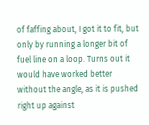of faffing about, I got it to fit, but only by running a longer bit of fuel line on a loop. Turns out it would have worked better without the angle, as it is pushed right up against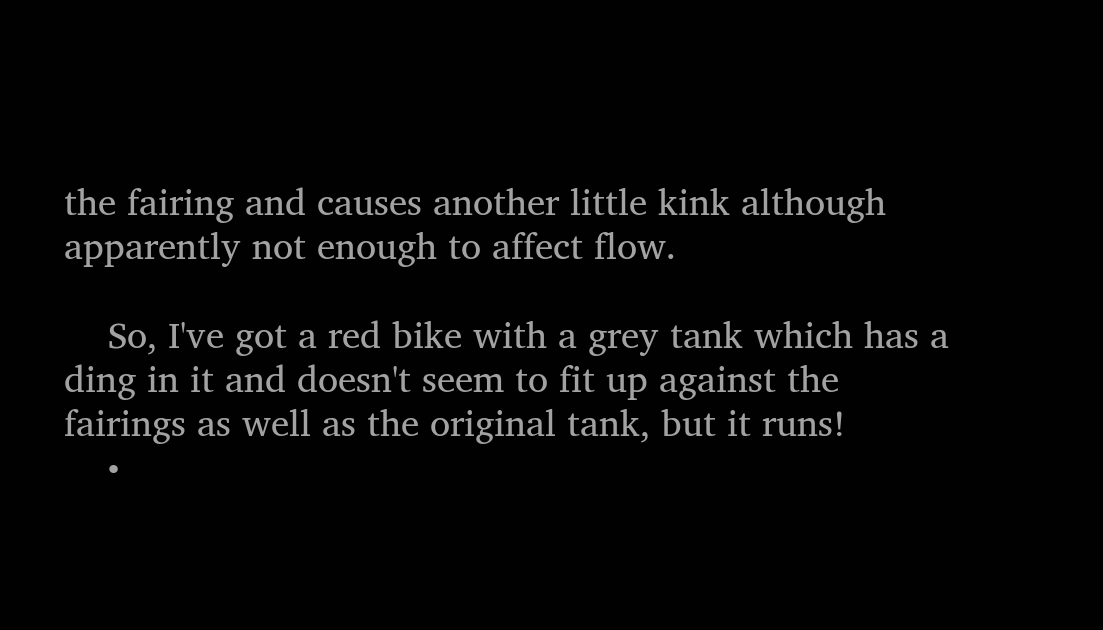the fairing and causes another little kink although apparently not enough to affect flow.

    So, I've got a red bike with a grey tank which has a ding in it and doesn't seem to fit up against the fairings as well as the original tank, but it runs!
    •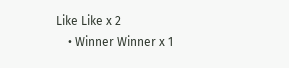Like Like x 2
    • Winner Winner x 1